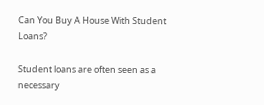Can You Buy A House With Student Loans?

Student loans are often seen as a necessary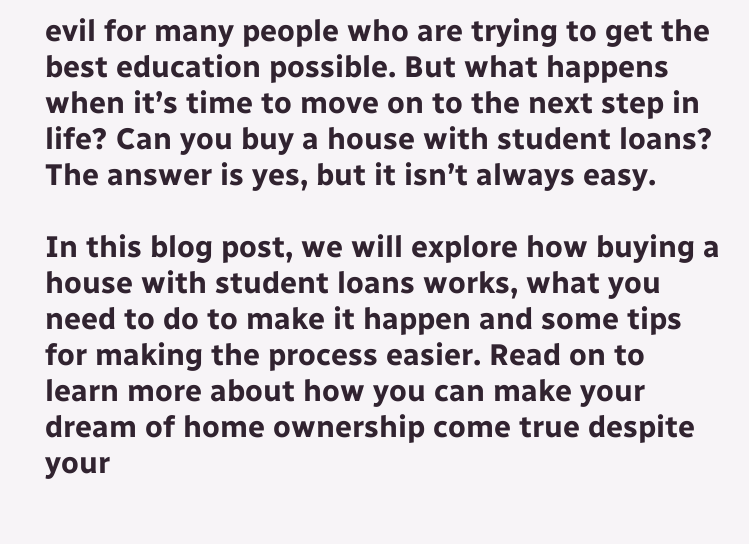evil for many people who are trying to get the best education possible. But what happens when it’s time to move on to the next step in life? Can you buy a house with student loans? The answer is yes, but it isn’t always easy.

In this blog post, we will explore how buying a house with student loans works, what you need to do to make it happen and some tips for making the process easier. Read on to learn more about how you can make your dream of home ownership come true despite your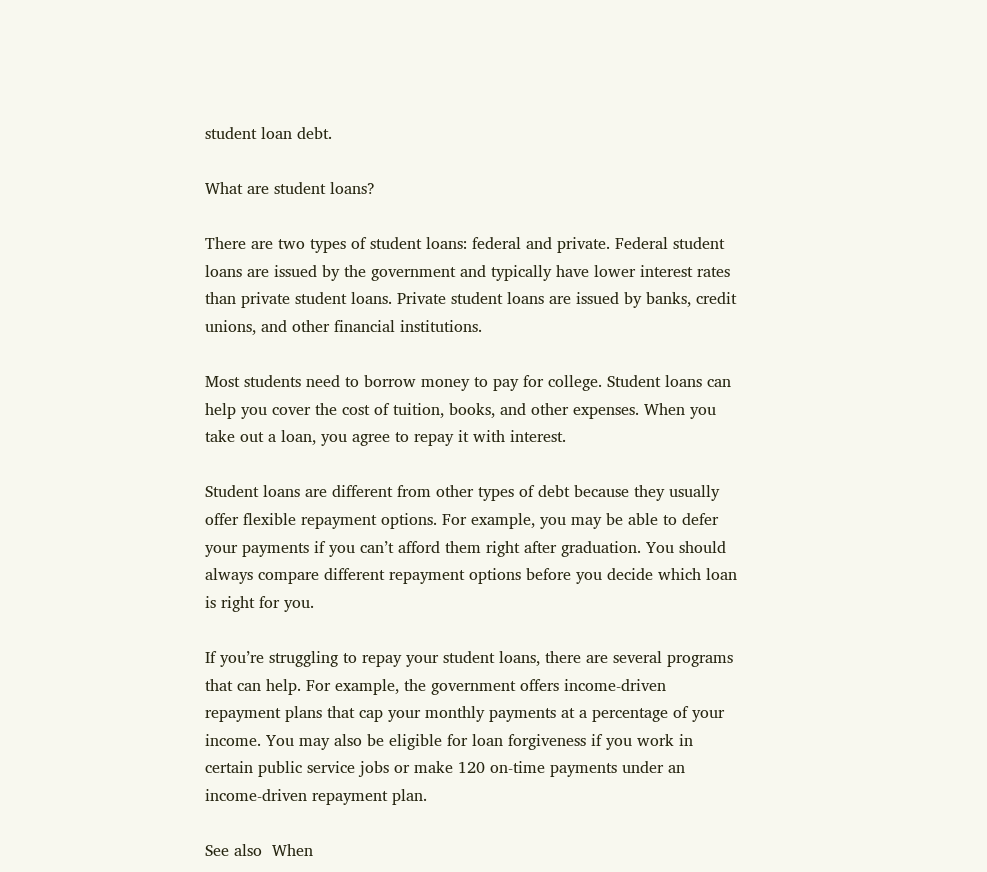student loan debt.

What are student loans?

There are two types of student loans: federal and private. Federal student loans are issued by the government and typically have lower interest rates than private student loans. Private student loans are issued by banks, credit unions, and other financial institutions.

Most students need to borrow money to pay for college. Student loans can help you cover the cost of tuition, books, and other expenses. When you take out a loan, you agree to repay it with interest.

Student loans are different from other types of debt because they usually offer flexible repayment options. For example, you may be able to defer your payments if you can’t afford them right after graduation. You should always compare different repayment options before you decide which loan is right for you.

If you’re struggling to repay your student loans, there are several programs that can help. For example, the government offers income-driven repayment plans that cap your monthly payments at a percentage of your income. You may also be eligible for loan forgiveness if you work in certain public service jobs or make 120 on-time payments under an income-driven repayment plan.

See also  When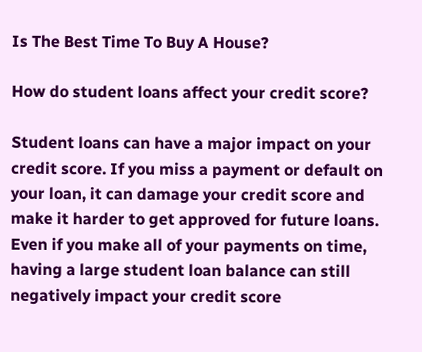Is The Best Time To Buy A House?

How do student loans affect your credit score?

Student loans can have a major impact on your credit score. If you miss a payment or default on your loan, it can damage your credit score and make it harder to get approved for future loans. Even if you make all of your payments on time, having a large student loan balance can still negatively impact your credit score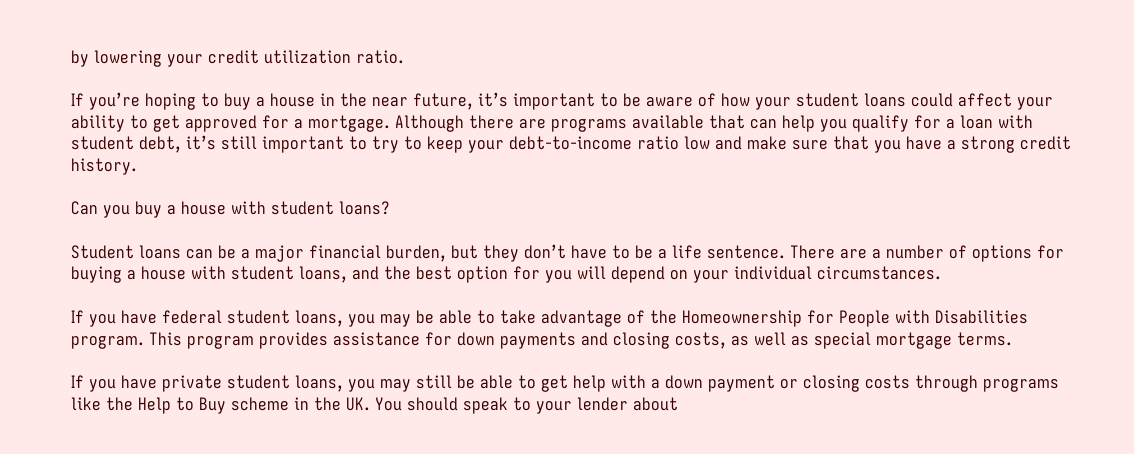by lowering your credit utilization ratio.

If you’re hoping to buy a house in the near future, it’s important to be aware of how your student loans could affect your ability to get approved for a mortgage. Although there are programs available that can help you qualify for a loan with student debt, it’s still important to try to keep your debt-to-income ratio low and make sure that you have a strong credit history.

Can you buy a house with student loans?

Student loans can be a major financial burden, but they don’t have to be a life sentence. There are a number of options for buying a house with student loans, and the best option for you will depend on your individual circumstances.

If you have federal student loans, you may be able to take advantage of the Homeownership for People with Disabilities program. This program provides assistance for down payments and closing costs, as well as special mortgage terms.

If you have private student loans, you may still be able to get help with a down payment or closing costs through programs like the Help to Buy scheme in the UK. You should speak to your lender about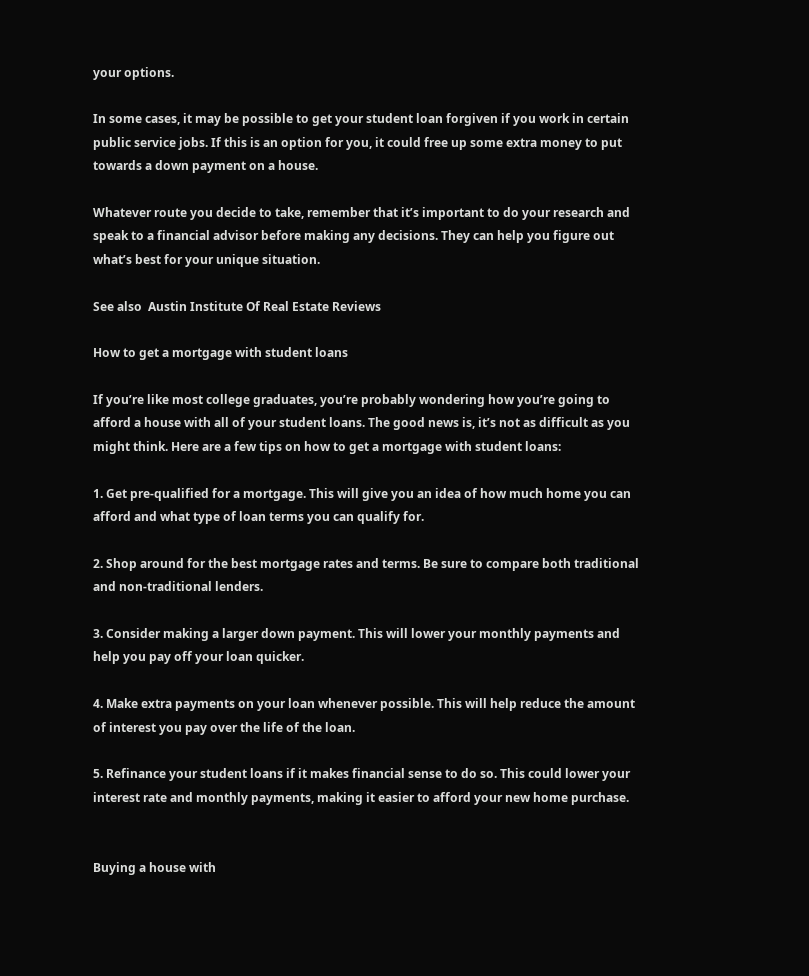your options.

In some cases, it may be possible to get your student loan forgiven if you work in certain public service jobs. If this is an option for you, it could free up some extra money to put towards a down payment on a house.

Whatever route you decide to take, remember that it’s important to do your research and speak to a financial advisor before making any decisions. They can help you figure out what’s best for your unique situation.

See also  Austin Institute Of Real Estate Reviews

How to get a mortgage with student loans

If you’re like most college graduates, you’re probably wondering how you’re going to afford a house with all of your student loans. The good news is, it’s not as difficult as you might think. Here are a few tips on how to get a mortgage with student loans:

1. Get pre-qualified for a mortgage. This will give you an idea of how much home you can afford and what type of loan terms you can qualify for.

2. Shop around for the best mortgage rates and terms. Be sure to compare both traditional and non-traditional lenders.

3. Consider making a larger down payment. This will lower your monthly payments and help you pay off your loan quicker.

4. Make extra payments on your loan whenever possible. This will help reduce the amount of interest you pay over the life of the loan.

5. Refinance your student loans if it makes financial sense to do so. This could lower your interest rate and monthly payments, making it easier to afford your new home purchase.


Buying a house with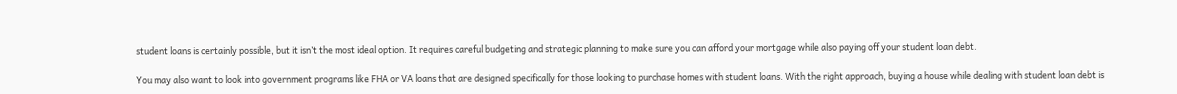student loans is certainly possible, but it isn’t the most ideal option. It requires careful budgeting and strategic planning to make sure you can afford your mortgage while also paying off your student loan debt.

You may also want to look into government programs like FHA or VA loans that are designed specifically for those looking to purchase homes with student loans. With the right approach, buying a house while dealing with student loan debt is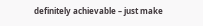definitely achievable – just make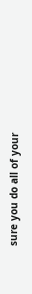sure you do all of your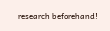research beforehand!